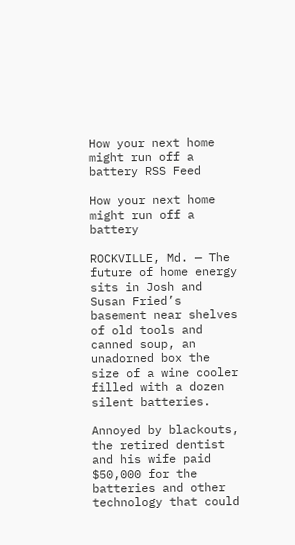How your next home might run off a battery RSS Feed

How your next home might run off a battery

ROCKVILLE, Md. — The future of home energy sits in Josh and Susan Fried’s basement near shelves of old tools and canned soup, an unadorned box the size of a wine cooler filled with a dozen silent batteries.

Annoyed by blackouts, the retired dentist and his wife paid $50,000 for the batteries and other technology that could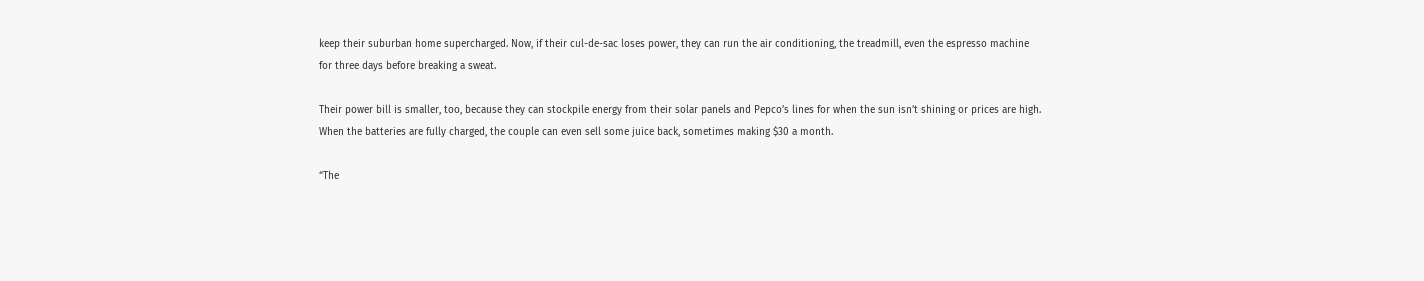keep their suburban home supercharged. Now, if their cul-de-sac loses power, they can run the air conditioning, the treadmill, even the espresso machine for three days before breaking a sweat.

Their power bill is smaller, too, because they can stockpile energy from their solar panels and Pepco’s lines for when the sun isn’t shining or prices are high. When the batteries are fully charged, the couple can even sell some juice back, sometimes making $30 a month.

“The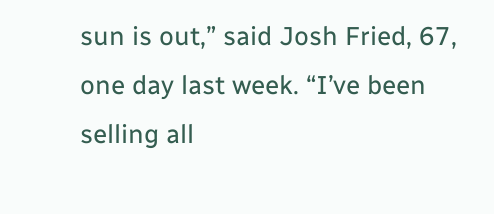sun is out,” said Josh Fried, 67, one day last week. “I’ve been selling all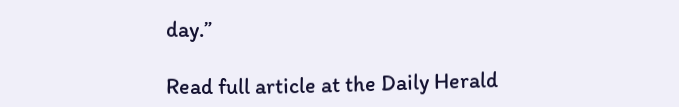day.”

Read full article at the Daily Herald